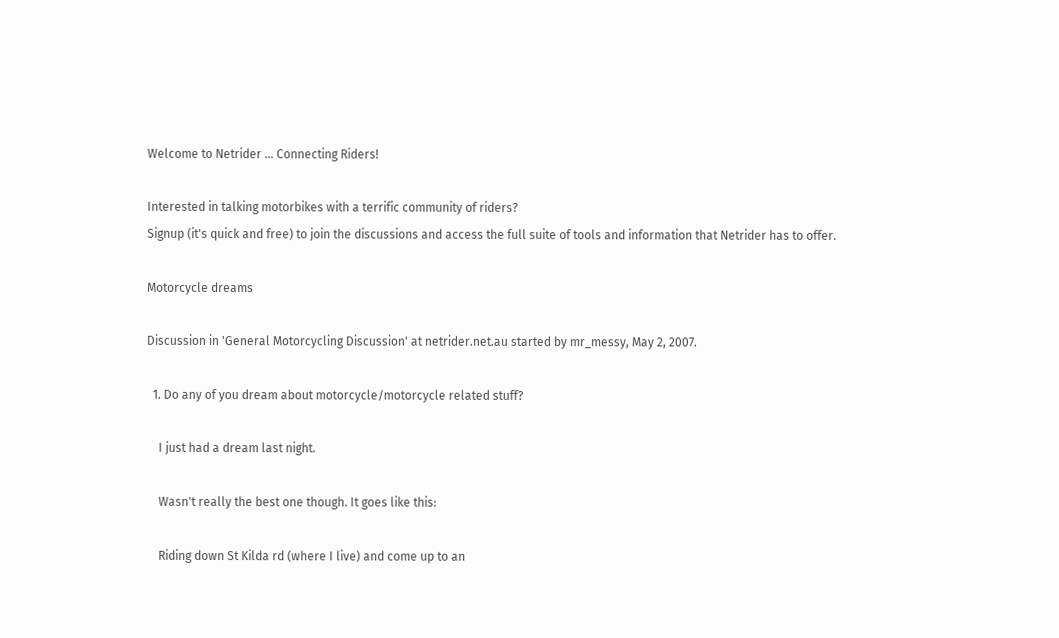Welcome to Netrider ... Connecting Riders!

Interested in talking motorbikes with a terrific community of riders?
Signup (it's quick and free) to join the discussions and access the full suite of tools and information that Netrider has to offer.

Motorcycle dreams

Discussion in 'General Motorcycling Discussion' at netrider.net.au started by mr_messy, May 2, 2007.

  1. Do any of you dream about motorcycle/motorcycle related stuff?

    I just had a dream last night.

    Wasn't really the best one though. It goes like this:

    Riding down St Kilda rd (where I live) and come up to an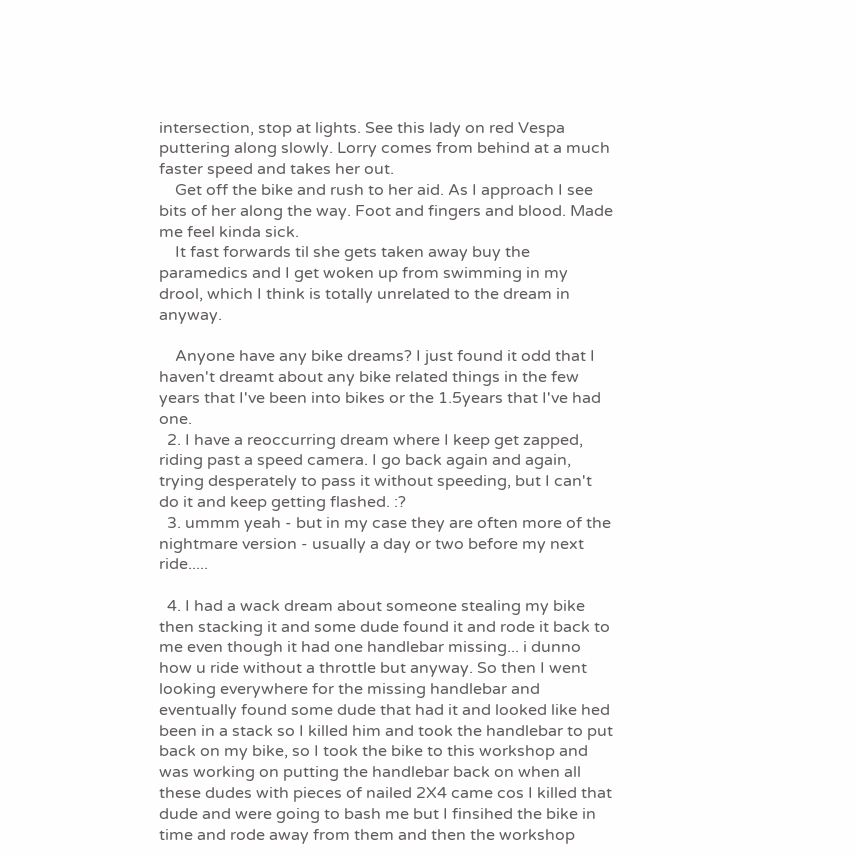intersection, stop at lights. See this lady on red Vespa puttering along slowly. Lorry comes from behind at a much faster speed and takes her out.
    Get off the bike and rush to her aid. As I approach I see bits of her along the way. Foot and fingers and blood. Made me feel kinda sick.
    It fast forwards til she gets taken away buy the paramedics and I get woken up from swimming in my drool, which I think is totally unrelated to the dream in anyway.

    Anyone have any bike dreams? I just found it odd that I haven't dreamt about any bike related things in the few years that I've been into bikes or the 1.5years that I've had one.
  2. I have a reoccurring dream where I keep get zapped, riding past a speed camera. I go back again and again, trying desperately to pass it without speeding, but I can't do it and keep getting flashed. :?
  3. ummm yeah - but in my case they are often more of the nightmare version - usually a day or two before my next ride.....

  4. I had a wack dream about someone stealing my bike then stacking it and some dude found it and rode it back to me even though it had one handlebar missing... i dunno how u ride without a throttle but anyway. So then I went looking everywhere for the missing handlebar and eventually found some dude that had it and looked like hed been in a stack so I killed him and took the handlebar to put back on my bike, so I took the bike to this workshop and was working on putting the handlebar back on when all these dudes with pieces of nailed 2X4 came cos I killed that dude and were going to bash me but I finsihed the bike in time and rode away from them and then the workshop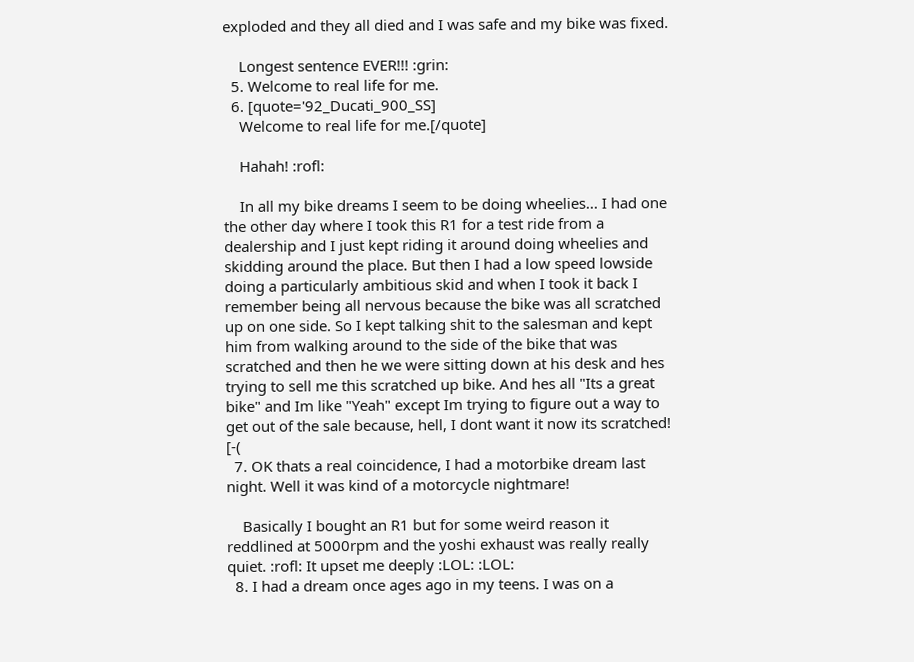exploded and they all died and I was safe and my bike was fixed.

    Longest sentence EVER!!! :grin:
  5. Welcome to real life for me.
  6. [quote='92_Ducati_900_SS]
    Welcome to real life for me.[/quote]

    Hahah! :rofl:

    In all my bike dreams I seem to be doing wheelies... I had one the other day where I took this R1 for a test ride from a dealership and I just kept riding it around doing wheelies and skidding around the place. But then I had a low speed lowside doing a particularly ambitious skid and when I took it back I remember being all nervous because the bike was all scratched up on one side. So I kept talking shit to the salesman and kept him from walking around to the side of the bike that was scratched and then he we were sitting down at his desk and hes trying to sell me this scratched up bike. And hes all "Its a great bike" and Im like "Yeah" except Im trying to figure out a way to get out of the sale because, hell, I dont want it now its scratched! [-(
  7. OK thats a real coincidence, I had a motorbike dream last night. Well it was kind of a motorcycle nightmare!

    Basically I bought an R1 but for some weird reason it reddlined at 5000rpm and the yoshi exhaust was really really quiet. :rofl: It upset me deeply :LOL: :LOL:
  8. I had a dream once ages ago in my teens. I was on a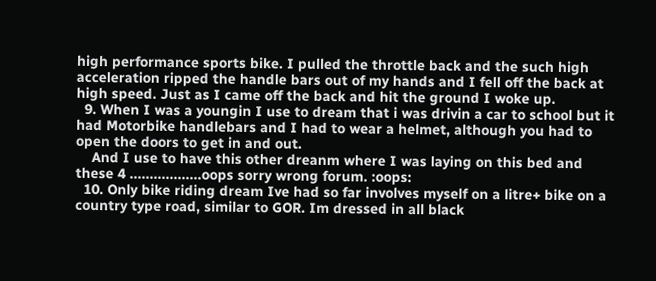high performance sports bike. I pulled the throttle back and the such high acceleration ripped the handle bars out of my hands and I fell off the back at high speed. Just as I came off the back and hit the ground I woke up.
  9. When I was a youngin I use to dream that i was drivin a car to school but it had Motorbike handlebars and I had to wear a helmet, although you had to open the doors to get in and out.
    And I use to have this other dreanm where I was laying on this bed and these 4 ..................oops sorry wrong forum. :oops:
  10. Only bike riding dream Ive had so far involves myself on a litre+ bike on a country type road, similar to GOR. Im dressed in all black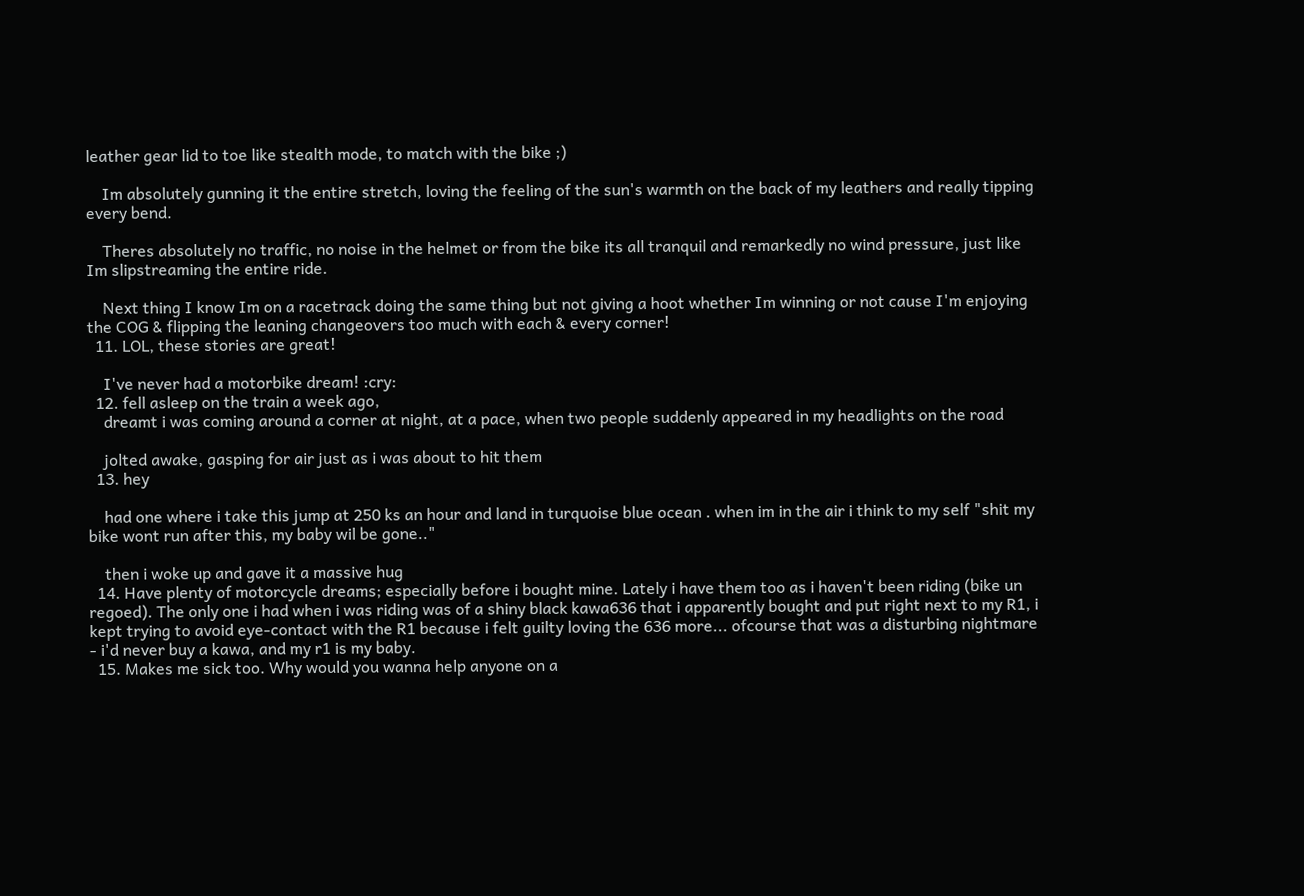leather gear lid to toe like stealth mode, to match with the bike ;)

    Im absolutely gunning it the entire stretch, loving the feeling of the sun's warmth on the back of my leathers and really tipping every bend.

    Theres absolutely no traffic, no noise in the helmet or from the bike its all tranquil and remarkedly no wind pressure, just like Im slipstreaming the entire ride.

    Next thing I know Im on a racetrack doing the same thing but not giving a hoot whether Im winning or not cause I'm enjoying the COG & flipping the leaning changeovers too much with each & every corner!
  11. LOL, these stories are great!

    I've never had a motorbike dream! :cry:
  12. fell asleep on the train a week ago,
    dreamt i was coming around a corner at night, at a pace, when two people suddenly appeared in my headlights on the road

    jolted awake, gasping for air just as i was about to hit them
  13. hey

    had one where i take this jump at 250 ks an hour and land in turquoise blue ocean . when im in the air i think to my self "shit my bike wont run after this, my baby wil be gone.."

    then i woke up and gave it a massive hug
  14. Have plenty of motorcycle dreams; especially before i bought mine. Lately i have them too as i haven't been riding (bike un regoed). The only one i had when i was riding was of a shiny black kawa636 that i apparently bought and put right next to my R1, i kept trying to avoid eye-contact with the R1 because i felt guilty loving the 636 more... ofcourse that was a disturbing nightmare - i'd never buy a kawa, and my r1 is my baby.
  15. Makes me sick too. Why would you wanna help anyone on a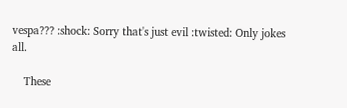vespa??? :shock: Sorry that's just evil :twisted: Only jokes all.

    These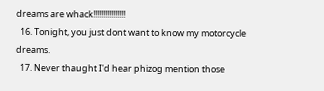dreams are whack!!!!!!!!!!!!!!!!
  16. Tonight, you just dont want to know my motorcycle dreams.
  17. Never thaught I'd hear phizog mention those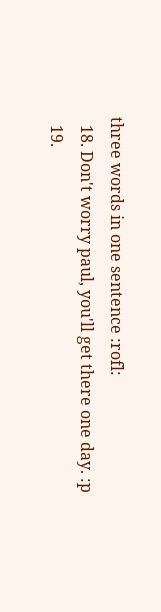three words in one sentence :rofl:
  18. Don't worry paul, you'll get there one day. :p
  19.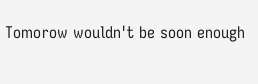Tomorow wouldn't be soon enough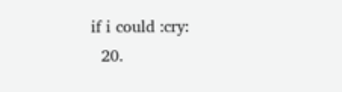if i could :cry:
  20.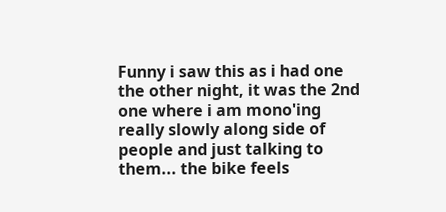Funny i saw this as i had one the other night, it was the 2nd one where i am mono'ing really slowly along side of people and just talking to them... the bike feels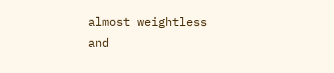almost weightless and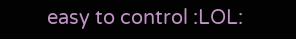easy to control :LOL: